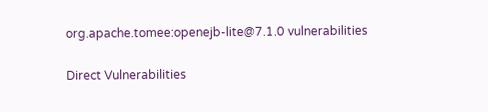org.apache.tomee:openejb-lite@7.1.0 vulnerabilities

Direct Vulnerabilities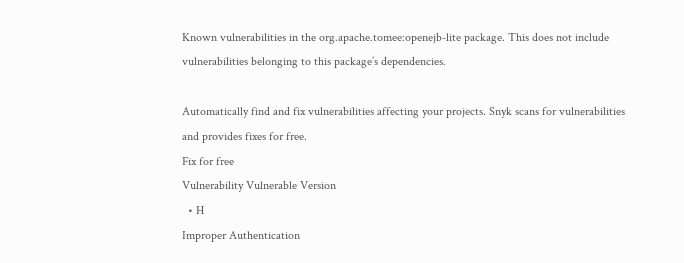Known vulnerabilities in the org.apache.tomee:openejb-lite package. This does not include vulnerabilities belonging to this package’s dependencies.

Automatically find and fix vulnerabilities affecting your projects. Snyk scans for vulnerabilities and provides fixes for free.
Fix for free
Vulnerability Vulnerable Version
  • H
Improper Authentication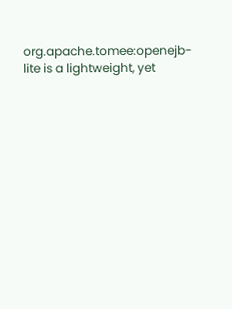org.apache.tomee:openejb-lite is a lightweight, yet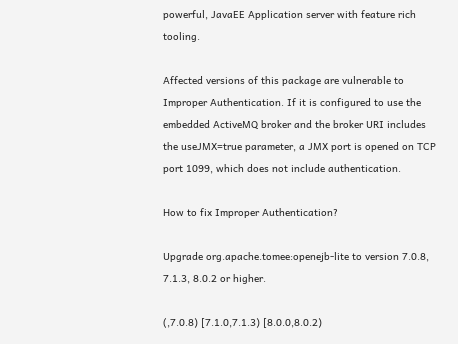powerful, JavaEE Application server with feature rich tooling.

Affected versions of this package are vulnerable to Improper Authentication. If it is configured to use the embedded ActiveMQ broker and the broker URI includes the useJMX=true parameter, a JMX port is opened on TCP port 1099, which does not include authentication.

How to fix Improper Authentication?

Upgrade org.apache.tomee:openejb-lite to version 7.0.8, 7.1.3, 8.0.2 or higher.

(,7.0.8) [7.1.0,7.1.3) [8.0.0,8.0.2)